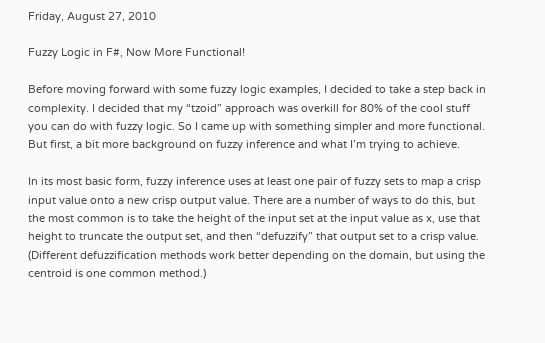Friday, August 27, 2010

Fuzzy Logic in F#, Now More Functional!

Before moving forward with some fuzzy logic examples, I decided to take a step back in complexity. I decided that my “tzoid” approach was overkill for 80% of the cool stuff you can do with fuzzy logic. So I came up with something simpler and more functional. But first, a bit more background on fuzzy inference and what I’m trying to achieve.

In its most basic form, fuzzy inference uses at least one pair of fuzzy sets to map a crisp input value onto a new crisp output value. There are a number of ways to do this, but the most common is to take the height of the input set at the input value as x, use that height to truncate the output set, and then “defuzzify” that output set to a crisp value. (Different defuzzification methods work better depending on the domain, but using the centroid is one common method.)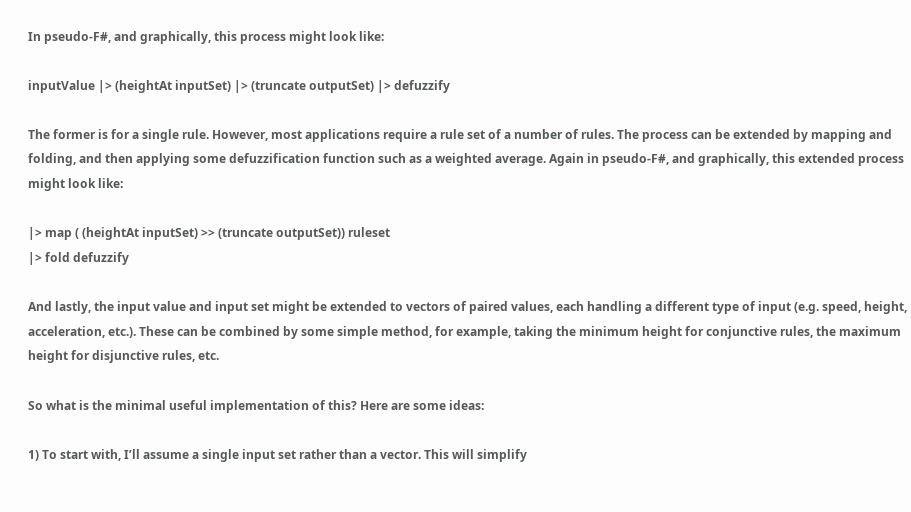In pseudo-F#, and graphically, this process might look like:

inputValue |> (heightAt inputSet) |> (truncate outputSet) |> defuzzify

The former is for a single rule. However, most applications require a rule set of a number of rules. The process can be extended by mapping and folding, and then applying some defuzzification function such as a weighted average. Again in pseudo-F#, and graphically, this extended process might look like:

|> map ( (heightAt inputSet) >> (truncate outputSet)) ruleset
|> fold defuzzify

And lastly, the input value and input set might be extended to vectors of paired values, each handling a different type of input (e.g. speed, height, acceleration, etc.). These can be combined by some simple method, for example, taking the minimum height for conjunctive rules, the maximum height for disjunctive rules, etc.

So what is the minimal useful implementation of this? Here are some ideas:

1) To start with, I’ll assume a single input set rather than a vector. This will simplify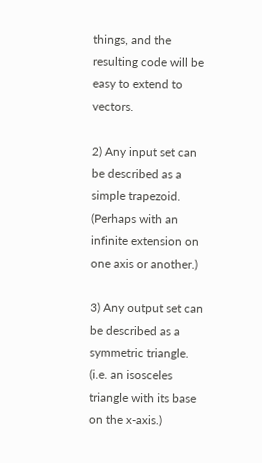things, and the resulting code will be easy to extend to vectors.

2) Any input set can be described as a simple trapezoid. (Perhaps with an infinite extension on one axis or another.)

3) Any output set can be described as a symmetric triangle. (i.e. an isosceles triangle with its base on the x-axis.)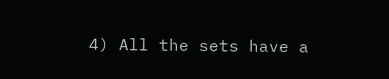4) All the sets have a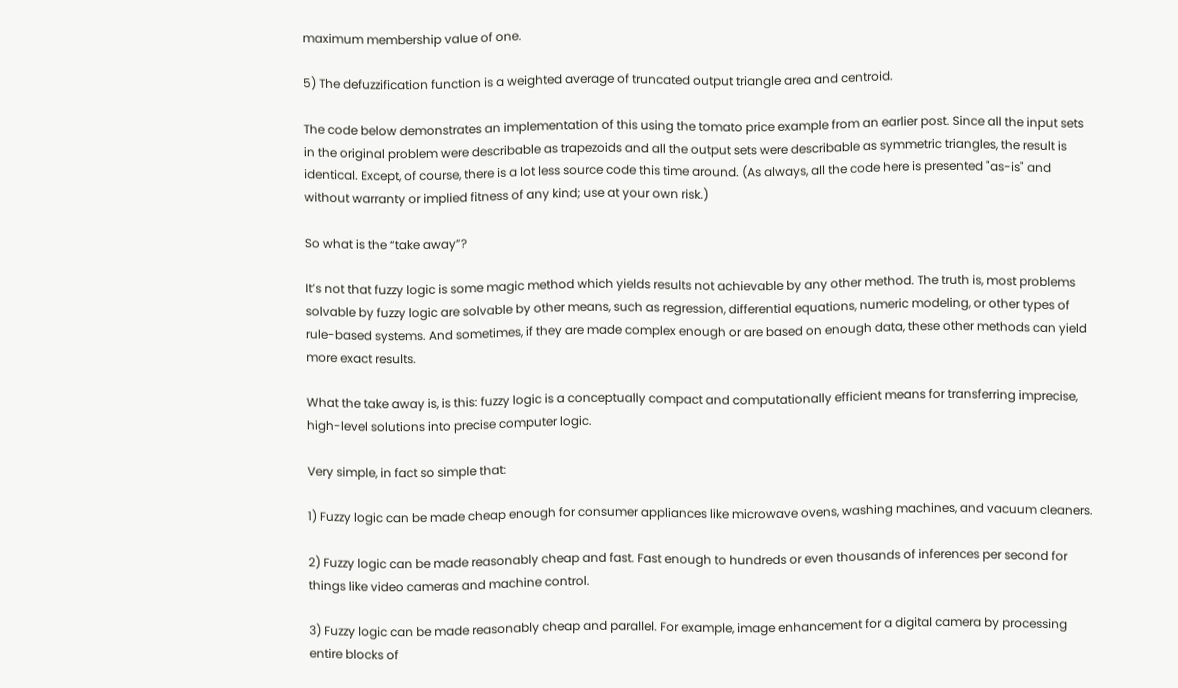maximum membership value of one.

5) The defuzzification function is a weighted average of truncated output triangle area and centroid.

The code below demonstrates an implementation of this using the tomato price example from an earlier post. Since all the input sets in the original problem were describable as trapezoids and all the output sets were describable as symmetric triangles, the result is identical. Except, of course, there is a lot less source code this time around. (As always, all the code here is presented "as-is" and without warranty or implied fitness of any kind; use at your own risk.)

So what is the “take away”?

It’s not that fuzzy logic is some magic method which yields results not achievable by any other method. The truth is, most problems solvable by fuzzy logic are solvable by other means, such as regression, differential equations, numeric modeling, or other types of rule-based systems. And sometimes, if they are made complex enough or are based on enough data, these other methods can yield more exact results.

What the take away is, is this: fuzzy logic is a conceptually compact and computationally efficient means for transferring imprecise, high-level solutions into precise computer logic.

Very simple, in fact so simple that:

1) Fuzzy logic can be made cheap enough for consumer appliances like microwave ovens, washing machines, and vacuum cleaners.

2) Fuzzy logic can be made reasonably cheap and fast. Fast enough to hundreds or even thousands of inferences per second for things like video cameras and machine control.

3) Fuzzy logic can be made reasonably cheap and parallel. For example, image enhancement for a digital camera by processing entire blocks of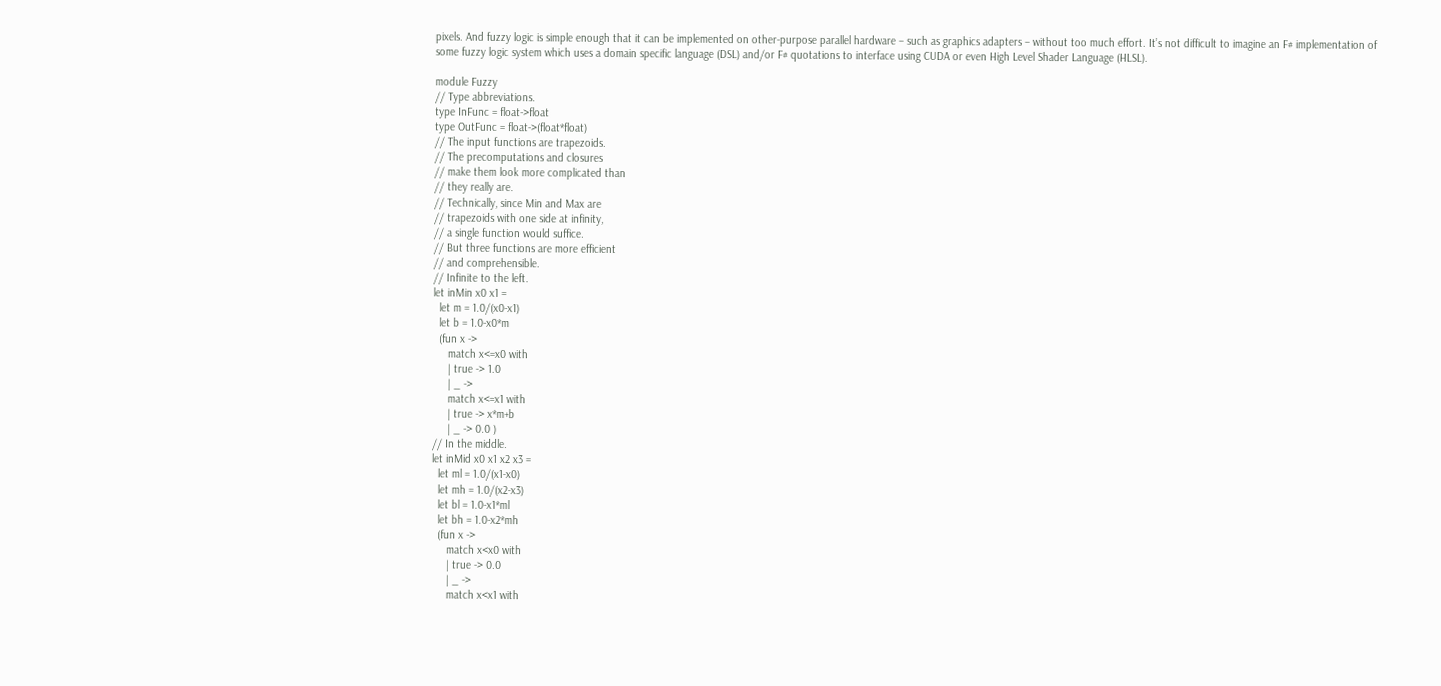pixels. And fuzzy logic is simple enough that it can be implemented on other-purpose parallel hardware – such as graphics adapters – without too much effort. It’s not difficult to imagine an F# implementation of some fuzzy logic system which uses a domain specific language (DSL) and/or F# quotations to interface using CUDA or even High Level Shader Language (HLSL).

module Fuzzy
// Type abbreviations.
type InFunc = float->float
type OutFunc = float->(float*float)
// The input functions are trapezoids.
// The precomputations and closures
// make them look more complicated than
// they really are.
// Technically, since Min and Max are
// trapezoids with one side at infinity,
// a single function would suffice.
// But three functions are more efficient
// and comprehensible.
// Infinite to the left.
let inMin x0 x1 =
  let m = 1.0/(x0-x1)
  let b = 1.0-x0*m
  (fun x ->
     match x<=x0 with
     | true -> 1.0
     | _ ->
     match x<=x1 with
     | true -> x*m+b
     | _ -> 0.0 )
// In the middle.
let inMid x0 x1 x2 x3 =
  let ml = 1.0/(x1-x0)
  let mh = 1.0/(x2-x3)
  let bl = 1.0-x1*ml
  let bh = 1.0-x2*mh
  (fun x ->
     match x<x0 with
     | true -> 0.0
     | _ ->
     match x<x1 with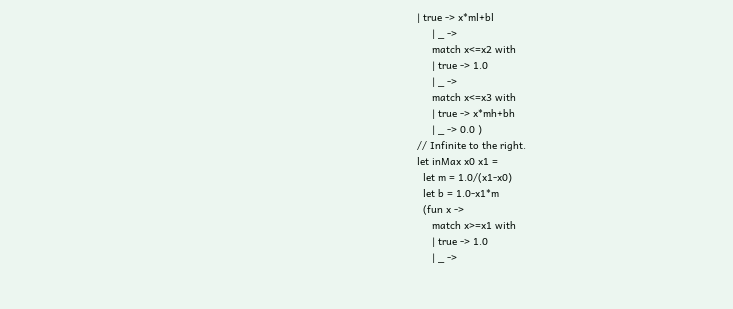| true -> x*ml+bl
     | _ ->
     match x<=x2 with
     | true -> 1.0
     | _ ->
     match x<=x3 with
     | true -> x*mh+bh
     | _ -> 0.0 )
// Infinite to the right.
let inMax x0 x1 =
  let m = 1.0/(x1-x0)
  let b = 1.0-x1*m
  (fun x ->
     match x>=x1 with
     | true -> 1.0
     | _ ->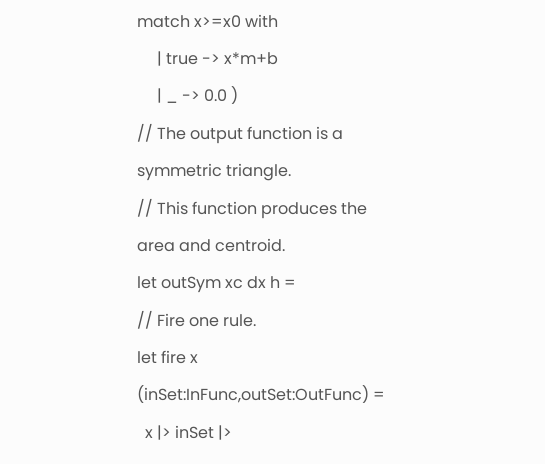match x>=x0 with
     | true -> x*m+b
     | _ -> 0.0 )
// The output function is a symmetric triangle.
// This function produces the area and centroid.
let outSym xc dx h =
// Fire one rule.
let fire x (inSet:InFunc,outSet:OutFunc) =
  x |> inSet |>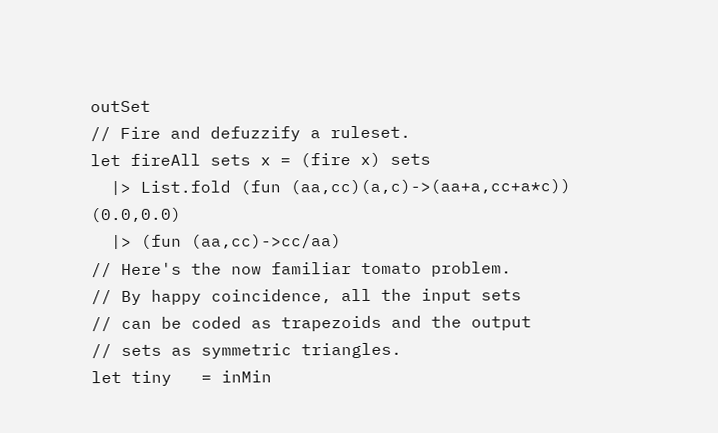outSet
// Fire and defuzzify a ruleset.
let fireAll sets x = (fire x) sets
  |> List.fold (fun (aa,cc)(a,c)->(aa+a,cc+a*c)) (0.0,0.0)
  |> (fun (aa,cc)->cc/aa)
// Here's the now familiar tomato problem.
// By happy coincidence, all the input sets
// can be coded as trapezoids and the output
// sets as symmetric triangles.
let tiny   = inMin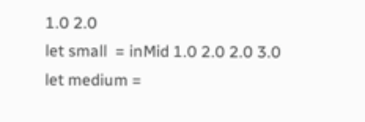1.0 2.0
let small  = inMid 1.0 2.0 2.0 3.0
let medium =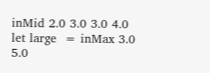inMid 2.0 3.0 3.0 4.0
let large  = inMax 3.0 5.0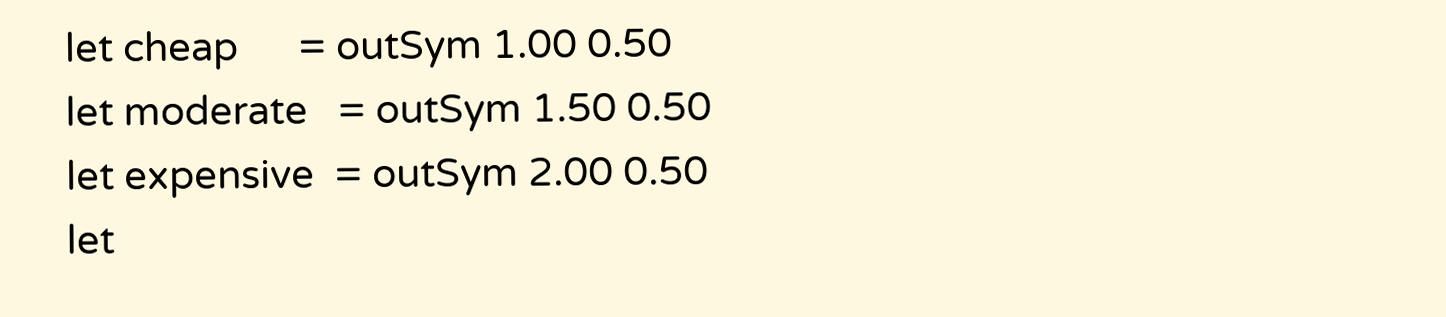let cheap      = outSym 1.00 0.50
let moderate   = outSym 1.50 0.50
let expensive  = outSym 2.00 0.50
let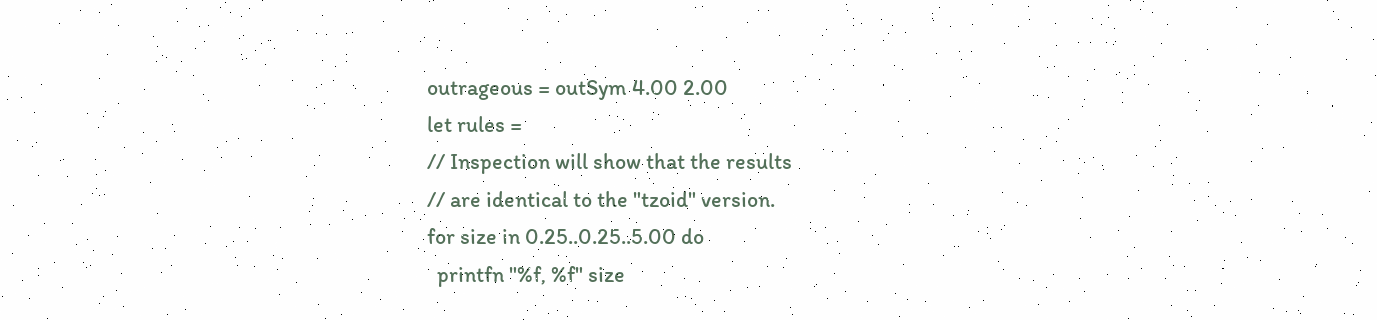outrageous = outSym 4.00 2.00
let rules =
// Inspection will show that the results
// are identical to the "tzoid" version.
for size in 0.25..0.25..5.00 do
  printfn "%f, %f" size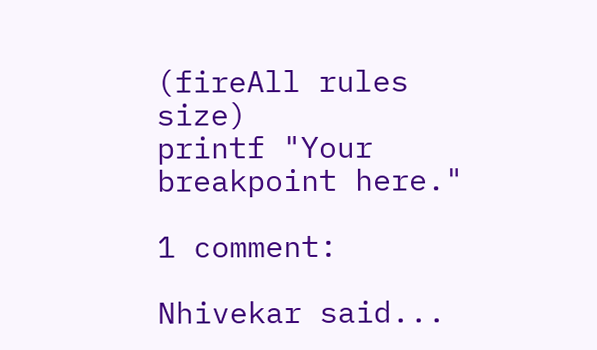(fireAll rules size)
printf "Your breakpoint here."

1 comment:

Nhivekar said...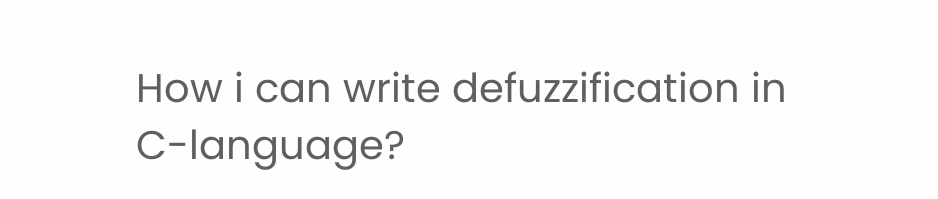How i can write defuzzification in C-language?